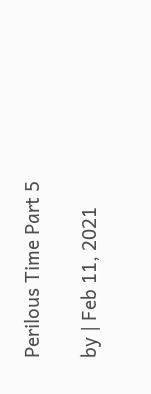Perilous Time Part 5

by | Feb 11, 2021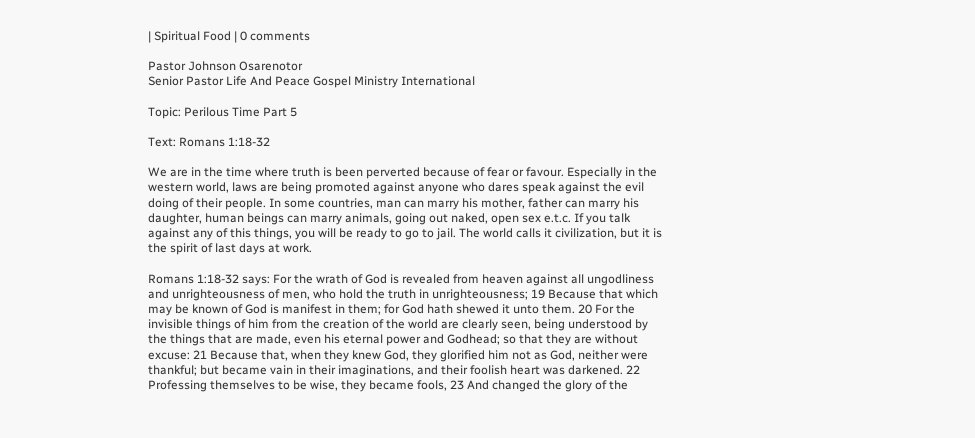| Spiritual Food | 0 comments

Pastor Johnson Osarenotor
Senior Pastor Life And Peace Gospel Ministry International

Topic: Perilous Time Part 5

Text: Romans 1:18-32

We are in the time where truth is been perverted because of fear or favour. Especially in the western world, laws are being promoted against anyone who dares speak against the evil doing of their people. In some countries, man can marry his mother, father can marry his daughter, human beings can marry animals, going out naked, open sex e.t.c. If you talk against any of this things, you will be ready to go to jail. The world calls it civilization, but it is the spirit of last days at work.

Romans 1:18-32 says: For the wrath of God is revealed from heaven against all ungodliness and unrighteousness of men, who hold the truth in unrighteousness; 19 Because that which may be known of God is manifest in them; for God hath shewed it unto them. 20 For the invisible things of him from the creation of the world are clearly seen, being understood by the things that are made, even his eternal power and Godhead; so that they are without excuse: 21 Because that, when they knew God, they glorified him not as God, neither were thankful; but became vain in their imaginations, and their foolish heart was darkened. 22 Professing themselves to be wise, they became fools, 23 And changed the glory of the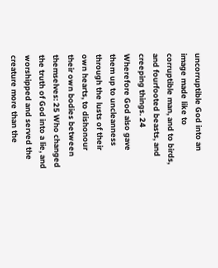uncorruptible God into an image made like to corruptible man, and to birds, and fourfooted beasts, and creeping things. 24 Wherefore God also gave them up to uncleanness through the lusts of their own hearts, to dishonour their own bodies between themselves: 25 Who changed the truth of God into a lie, and worshipped and served the creature more than the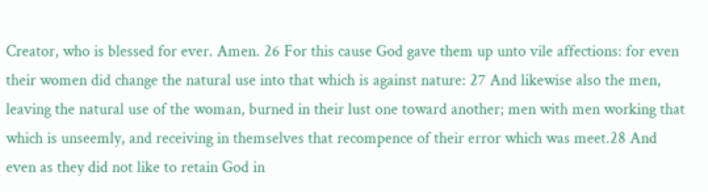Creator, who is blessed for ever. Amen. 26 For this cause God gave them up unto vile affections: for even their women did change the natural use into that which is against nature: 27 And likewise also the men, leaving the natural use of the woman, burned in their lust one toward another; men with men working that which is unseemly, and receiving in themselves that recompence of their error which was meet.28 And even as they did not like to retain God in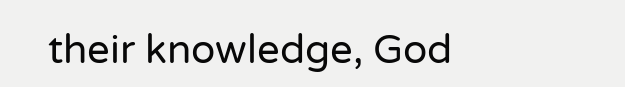their knowledge, God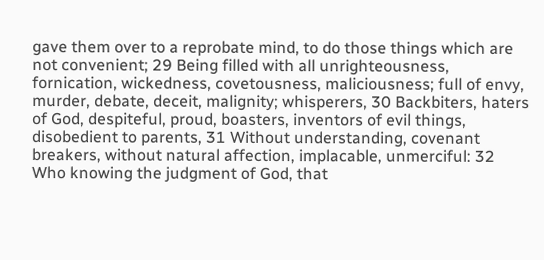gave them over to a reprobate mind, to do those things which are not convenient; 29 Being filled with all unrighteousness, fornication, wickedness, covetousness, maliciousness; full of envy, murder, debate, deceit, malignity; whisperers, 30 Backbiters, haters of God, despiteful, proud, boasters, inventors of evil things, disobedient to parents, 31 Without understanding, covenant breakers, without natural affection, implacable, unmerciful: 32 Who knowing the judgment of God, that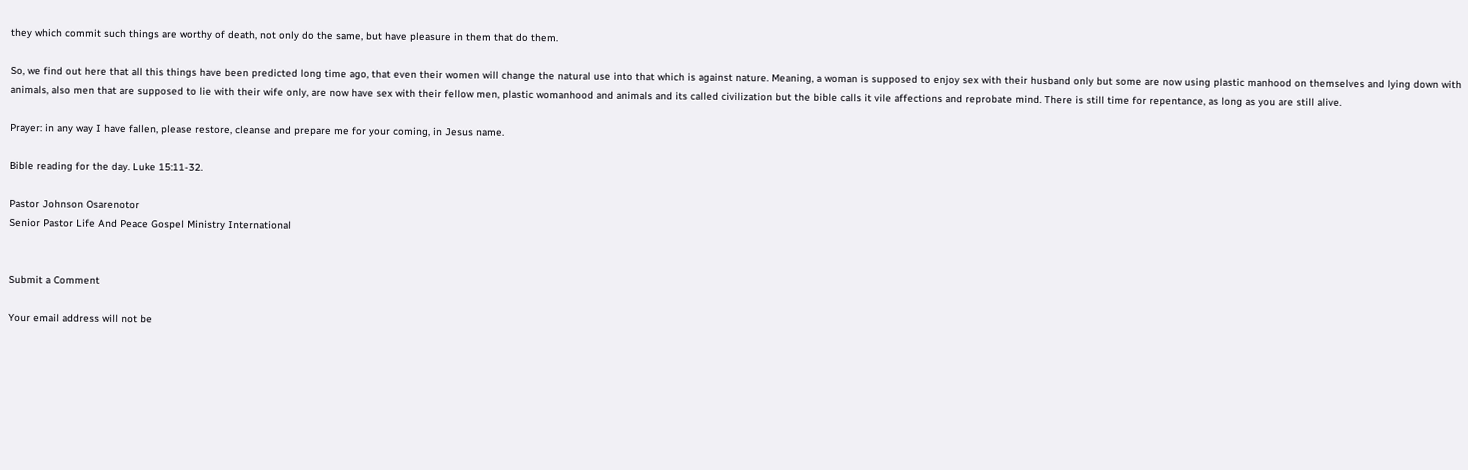they which commit such things are worthy of death, not only do the same, but have pleasure in them that do them.

So, we find out here that all this things have been predicted long time ago, that even their women will change the natural use into that which is against nature. Meaning, a woman is supposed to enjoy sex with their husband only but some are now using plastic manhood on themselves and lying down with animals, also men that are supposed to lie with their wife only, are now have sex with their fellow men, plastic womanhood and animals and its called civilization but the bible calls it vile affections and reprobate mind. There is still time for repentance, as long as you are still alive.

Prayer: in any way I have fallen, please restore, cleanse and prepare me for your coming, in Jesus name.

Bible reading for the day. Luke 15:11-32.

Pastor Johnson Osarenotor
Senior Pastor Life And Peace Gospel Ministry International


Submit a Comment

Your email address will not be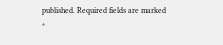published. Required fields are marked *